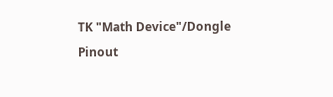TK "Math Device"/Dongle Pinout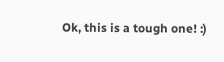Ok, this is a tough one! :)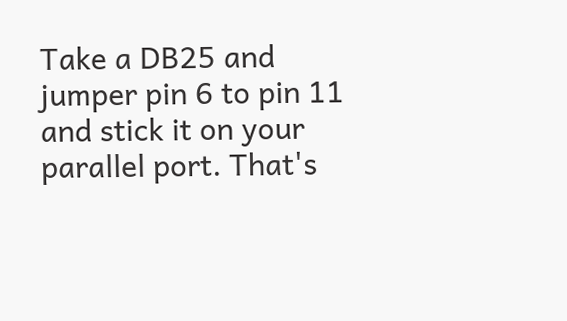Take a DB25 and jumper pin 6 to pin 11 and stick it on your parallel port. That's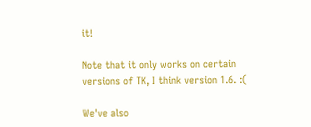it!

Note that it only works on certain versions of TK, I think version 1.6. :(

We've also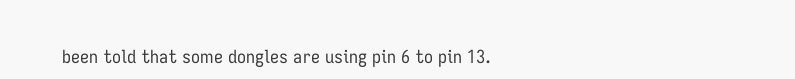been told that some dongles are using pin 6 to pin 13.